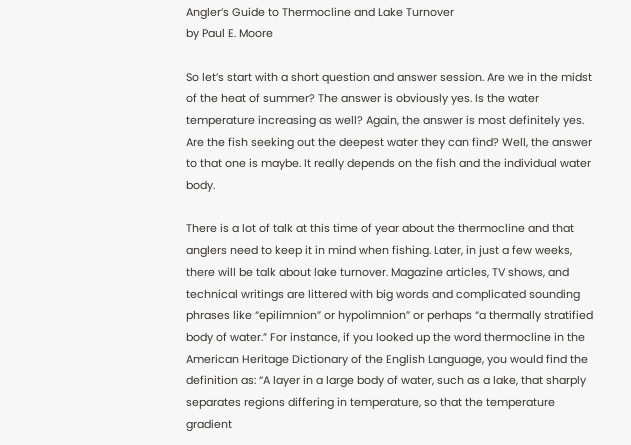Angler’s Guide to Thermocline and Lake Turnover
by Paul E. Moore

So let’s start with a short question and answer session. Are we in the midst of the heat of summer? The answer is obviously yes. Is the water temperature increasing as well? Again, the answer is most definitely yes. Are the fish seeking out the deepest water they can find? Well, the answer to that one is maybe. It really depends on the fish and the individual water body.

There is a lot of talk at this time of year about the thermocline and that anglers need to keep it in mind when fishing. Later, in just a few weeks, there will be talk about lake turnover. Magazine articles, TV shows, and technical writings are littered with big words and complicated sounding phrases like “epilimnion” or hypolimnion” or perhaps “a thermally stratified body of water.” For instance, if you looked up the word thermocline in the American Heritage Dictionary of the English Language, you would find the definition as: “A layer in a large body of water, such as a lake, that sharply separates regions differing in temperature, so that the temperature gradient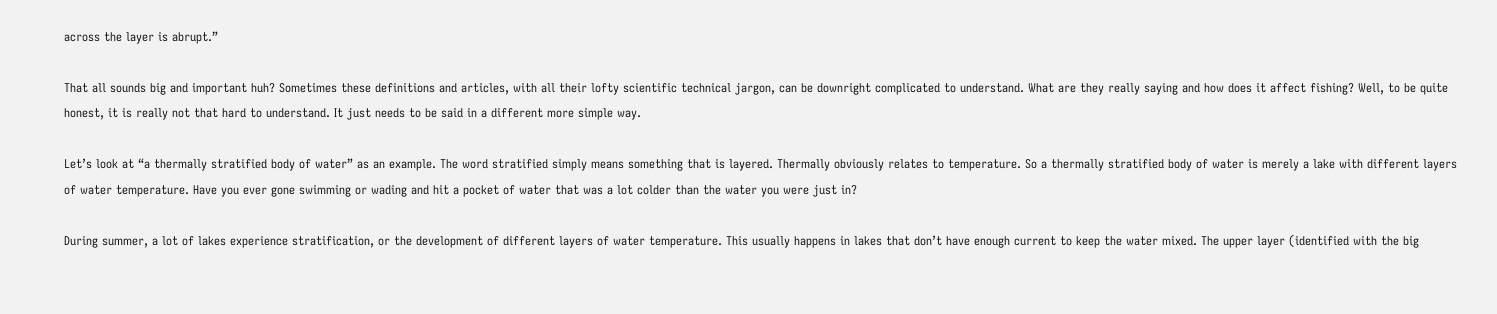across the layer is abrupt.”

That all sounds big and important huh? Sometimes these definitions and articles, with all their lofty scientific technical jargon, can be downright complicated to understand. What are they really saying and how does it affect fishing? Well, to be quite honest, it is really not that hard to understand. It just needs to be said in a different more simple way.

Let’s look at “a thermally stratified body of water” as an example. The word stratified simply means something that is layered. Thermally obviously relates to temperature. So a thermally stratified body of water is merely a lake with different layers of water temperature. Have you ever gone swimming or wading and hit a pocket of water that was a lot colder than the water you were just in?

During summer, a lot of lakes experience stratification, or the development of different layers of water temperature. This usually happens in lakes that don’t have enough current to keep the water mixed. The upper layer (identified with the big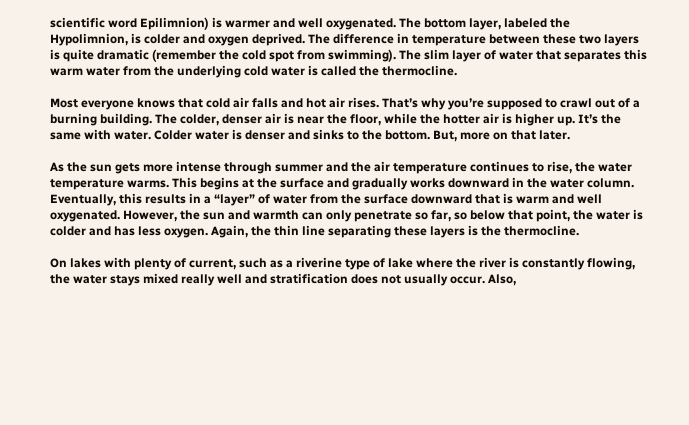scientific word Epilimnion) is warmer and well oxygenated. The bottom layer, labeled the Hypolimnion, is colder and oxygen deprived. The difference in temperature between these two layers is quite dramatic (remember the cold spot from swimming). The slim layer of water that separates this warm water from the underlying cold water is called the thermocline.

Most everyone knows that cold air falls and hot air rises. That’s why you’re supposed to crawl out of a burning building. The colder, denser air is near the floor, while the hotter air is higher up. It’s the same with water. Colder water is denser and sinks to the bottom. But, more on that later.

As the sun gets more intense through summer and the air temperature continues to rise, the water temperature warms. This begins at the surface and gradually works downward in the water column. Eventually, this results in a “layer” of water from the surface downward that is warm and well oxygenated. However, the sun and warmth can only penetrate so far, so below that point, the water is colder and has less oxygen. Again, the thin line separating these layers is the thermocline.

On lakes with plenty of current, such as a riverine type of lake where the river is constantly flowing, the water stays mixed really well and stratification does not usually occur. Also,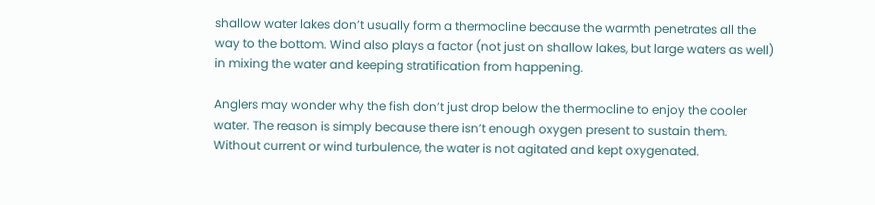shallow water lakes don’t usually form a thermocline because the warmth penetrates all the way to the bottom. Wind also plays a factor (not just on shallow lakes, but large waters as well) in mixing the water and keeping stratification from happening.

Anglers may wonder why the fish don’t just drop below the thermocline to enjoy the cooler water. The reason is simply because there isn’t enough oxygen present to sustain them. Without current or wind turbulence, the water is not agitated and kept oxygenated.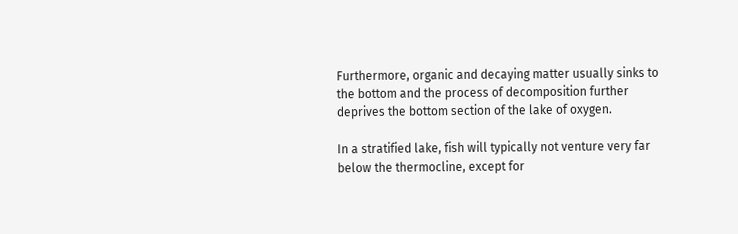Furthermore, organic and decaying matter usually sinks to the bottom and the process of decomposition further deprives the bottom section of the lake of oxygen.

In a stratified lake, fish will typically not venture very far below the thermocline, except for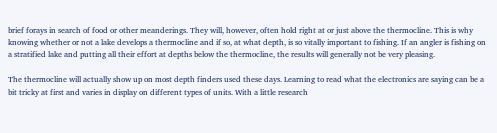brief forays in search of food or other meanderings. They will, however, often hold right at or just above the thermocline. This is why knowing whether or not a lake develops a thermocline and if so, at what depth, is so vitally important to fishing. If an angler is fishing on a stratified lake and putting all their effort at depths below the thermocline, the results will generally not be very pleasing.

The thermocline will actually show up on most depth finders used these days. Learning to read what the electronics are saying can be a bit tricky at first and varies in display on different types of units. With a little research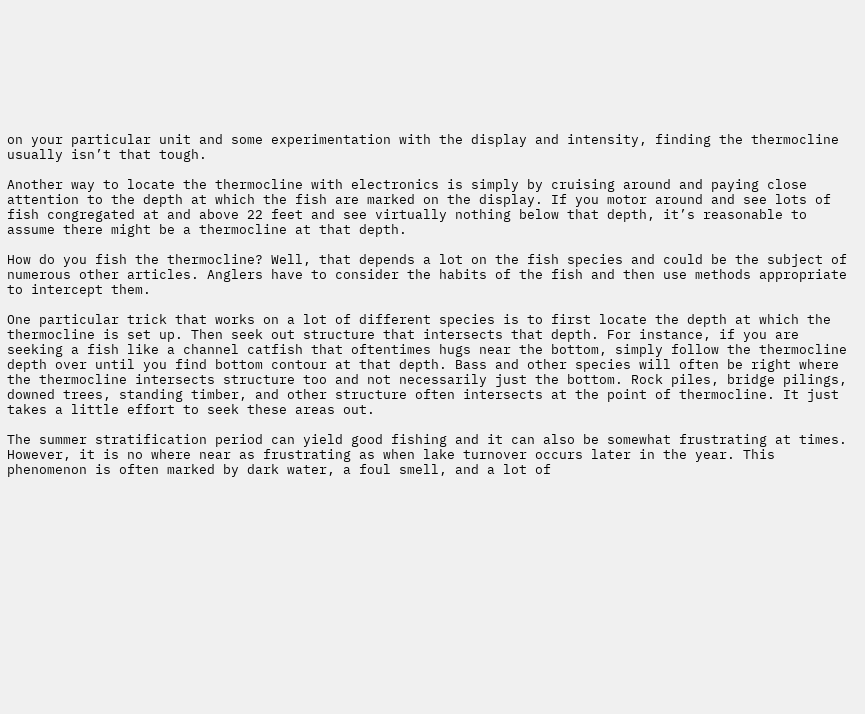on your particular unit and some experimentation with the display and intensity, finding the thermocline usually isn’t that tough.

Another way to locate the thermocline with electronics is simply by cruising around and paying close attention to the depth at which the fish are marked on the display. If you motor around and see lots of fish congregated at and above 22 feet and see virtually nothing below that depth, it’s reasonable to assume there might be a thermocline at that depth.

How do you fish the thermocline? Well, that depends a lot on the fish species and could be the subject of numerous other articles. Anglers have to consider the habits of the fish and then use methods appropriate to intercept them.

One particular trick that works on a lot of different species is to first locate the depth at which the thermocline is set up. Then seek out structure that intersects that depth. For instance, if you are seeking a fish like a channel catfish that oftentimes hugs near the bottom, simply follow the thermocline depth over until you find bottom contour at that depth. Bass and other species will often be right where the thermocline intersects structure too and not necessarily just the bottom. Rock piles, bridge pilings, downed trees, standing timber, and other structure often intersects at the point of thermocline. It just takes a little effort to seek these areas out.

The summer stratification period can yield good fishing and it can also be somewhat frustrating at times. However, it is no where near as frustrating as when lake turnover occurs later in the year. This phenomenon is often marked by dark water, a foul smell, and a lot of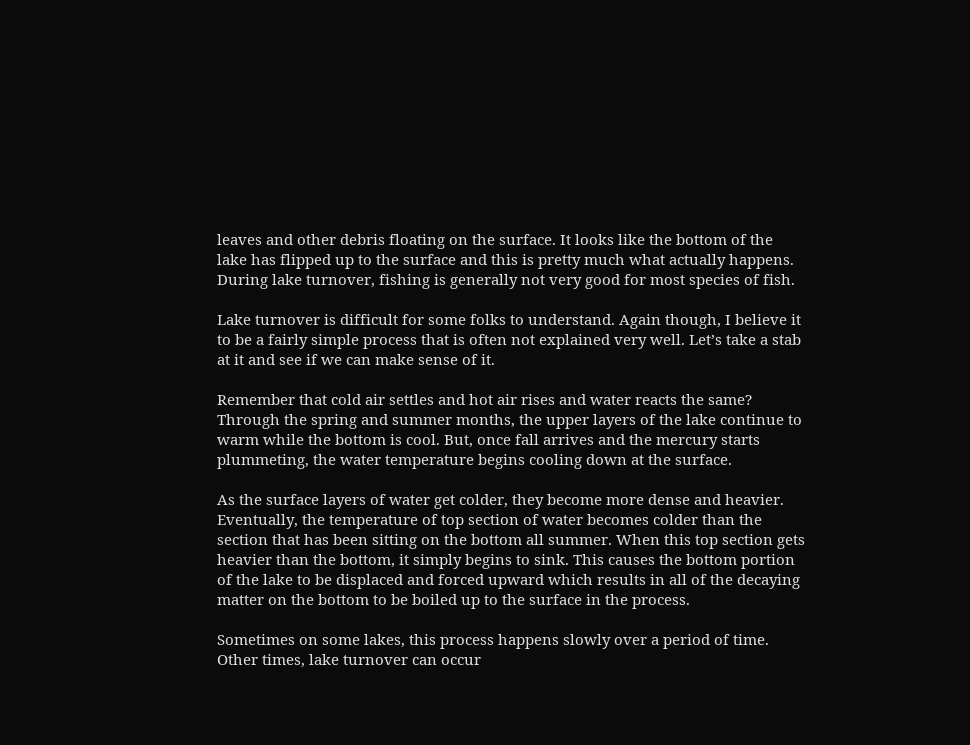leaves and other debris floating on the surface. It looks like the bottom of the lake has flipped up to the surface and this is pretty much what actually happens. During lake turnover, fishing is generally not very good for most species of fish.

Lake turnover is difficult for some folks to understand. Again though, I believe it to be a fairly simple process that is often not explained very well. Let’s take a stab at it and see if we can make sense of it.

Remember that cold air settles and hot air rises and water reacts the same? Through the spring and summer months, the upper layers of the lake continue to warm while the bottom is cool. But, once fall arrives and the mercury starts plummeting, the water temperature begins cooling down at the surface.

As the surface layers of water get colder, they become more dense and heavier. Eventually, the temperature of top section of water becomes colder than the section that has been sitting on the bottom all summer. When this top section gets heavier than the bottom, it simply begins to sink. This causes the bottom portion of the lake to be displaced and forced upward which results in all of the decaying matter on the bottom to be boiled up to the surface in the process.

Sometimes on some lakes, this process happens slowly over a period of time. Other times, lake turnover can occur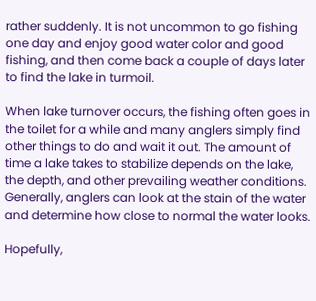rather suddenly. It is not uncommon to go fishing one day and enjoy good water color and good fishing, and then come back a couple of days later to find the lake in turmoil.

When lake turnover occurs, the fishing often goes in the toilet for a while and many anglers simply find other things to do and wait it out. The amount of time a lake takes to stabilize depends on the lake, the depth, and other prevailing weather conditions. Generally, anglers can look at the stain of the water and determine how close to normal the water looks.

Hopefully,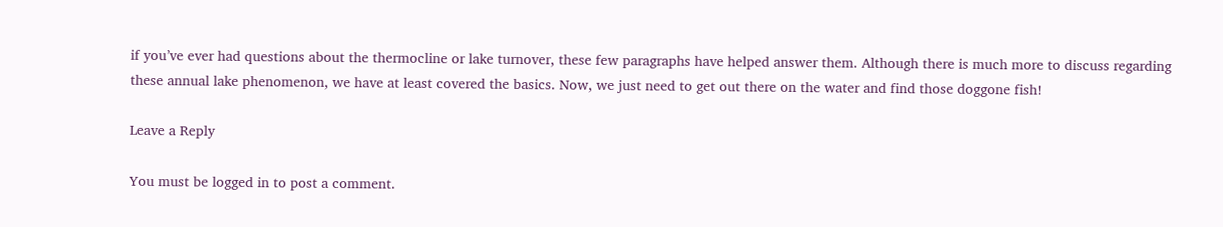if you’ve ever had questions about the thermocline or lake turnover, these few paragraphs have helped answer them. Although there is much more to discuss regarding these annual lake phenomenon, we have at least covered the basics. Now, we just need to get out there on the water and find those doggone fish!

Leave a Reply

You must be logged in to post a comment.